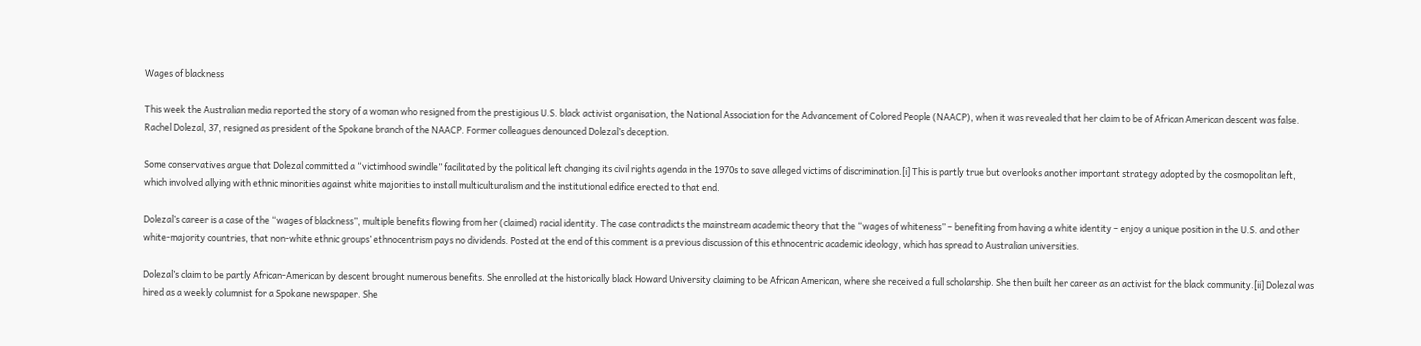Wages of blackness

This week the Australian media reported the story of a woman who resigned from the prestigious U.S. black activist organisation, the National Association for the Advancement of Colored People (NAACP), when it was revealed that her claim to be of African American descent was false. Rachel Dolezal, 37, resigned as president of the Spokane branch of the NAACP. Former colleagues denounced Dolezal’s deception.

Some conservatives argue that Dolezal committed a “victimhood swindle” facilitated by the political left changing its civil rights agenda in the 1970s to save alleged victims of discrimination.[i] This is partly true but overlooks another important strategy adopted by the cosmopolitan left, which involved allying with ethnic minorities against white majorities to install multiculturalism and the institutional edifice erected to that end.

Dolezal’s career is a case of the “wages of blackness”, multiple benefits flowing from her (claimed) racial identity. The case contradicts the mainstream academic theory that the “wages of whiteness” – benefiting from having a white identity – enjoy a unique position in the U.S. and other white-majority countries, that non-white ethnic groups’ ethnocentrism pays no dividends. Posted at the end of this comment is a previous discussion of this ethnocentric academic ideology, which has spread to Australian universities.

Dolezal’s claim to be partly African-American by descent brought numerous benefits. She enrolled at the historically black Howard University claiming to be African American, where she received a full scholarship. She then built her career as an activist for the black community.[ii] Dolezal was hired as a weekly columnist for a Spokane newspaper. She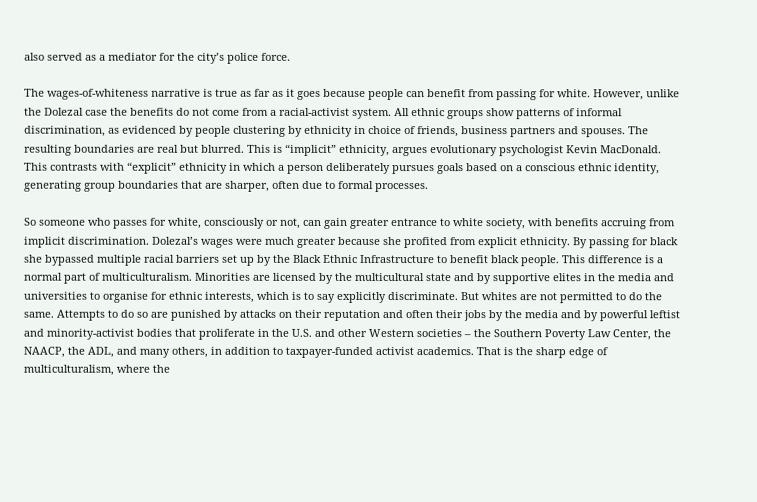also served as a mediator for the city’s police force.

The wages-of-whiteness narrative is true as far as it goes because people can benefit from passing for white. However, unlike the Dolezal case the benefits do not come from a racial-activist system. All ethnic groups show patterns of informal discrimination, as evidenced by people clustering by ethnicity in choice of friends, business partners and spouses. The resulting boundaries are real but blurred. This is “implicit” ethnicity, argues evolutionary psychologist Kevin MacDonald. This contrasts with “explicit” ethnicity in which a person deliberately pursues goals based on a conscious ethnic identity, generating group boundaries that are sharper, often due to formal processes.

So someone who passes for white, consciously or not, can gain greater entrance to white society, with benefits accruing from implicit discrimination. Dolezal’s wages were much greater because she profited from explicit ethnicity. By passing for black she bypassed multiple racial barriers set up by the Black Ethnic Infrastructure to benefit black people. This difference is a normal part of multiculturalism. Minorities are licensed by the multicultural state and by supportive elites in the media and universities to organise for ethnic interests, which is to say explicitly discriminate. But whites are not permitted to do the same. Attempts to do so are punished by attacks on their reputation and often their jobs by the media and by powerful leftist and minority-activist bodies that proliferate in the U.S. and other Western societies – the Southern Poverty Law Center, the NAACP, the ADL, and many others, in addition to taxpayer-funded activist academics. That is the sharp edge of multiculturalism, where the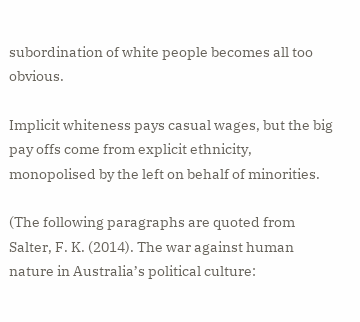subordination of white people becomes all too obvious.

Implicit whiteness pays casual wages, but the big pay offs come from explicit ethnicity, monopolised by the left on behalf of minorities.

(The following paragraphs are quoted from Salter, F. K. (2014). The war against human nature in Australia’s political culture: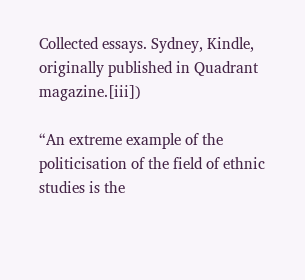Collected essays. Sydney, Kindle, originally published in Quadrant magazine.[iii])

“An extreme example of the politicisation of the field of ethnic studies is the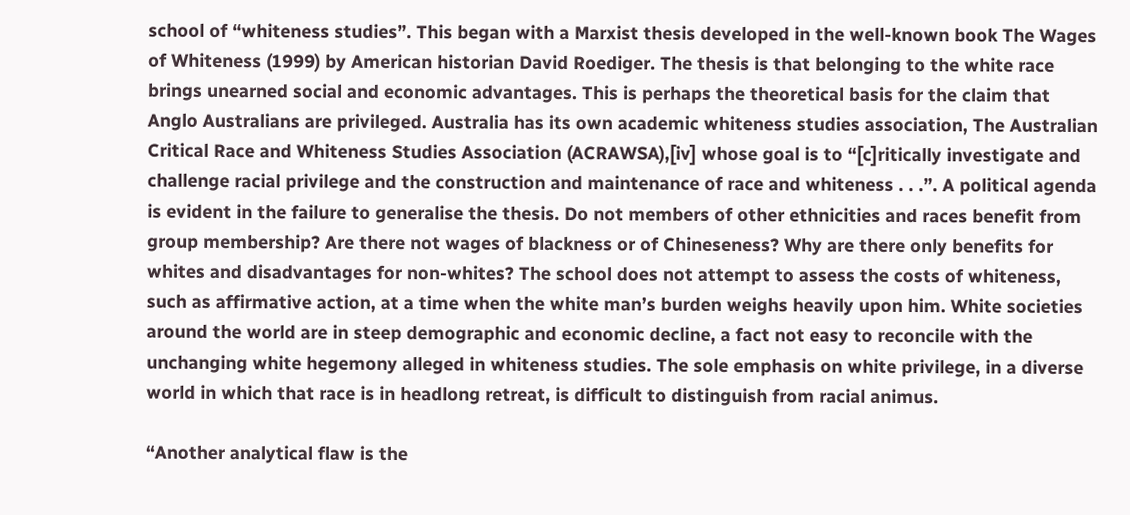school of “whiteness studies”. This began with a Marxist thesis developed in the well-known book The Wages of Whiteness (1999) by American historian David Roediger. The thesis is that belonging to the white race brings unearned social and economic advantages. This is perhaps the theoretical basis for the claim that Anglo Australians are privileged. Australia has its own academic whiteness studies association, The Australian Critical Race and Whiteness Studies Association (ACRAWSA),[iv] whose goal is to “[c]ritically investigate and challenge racial privilege and the construction and maintenance of race and whiteness . . .”. A political agenda is evident in the failure to generalise the thesis. Do not members of other ethnicities and races benefit from group membership? Are there not wages of blackness or of Chineseness? Why are there only benefits for whites and disadvantages for non-whites? The school does not attempt to assess the costs of whiteness, such as affirmative action, at a time when the white man’s burden weighs heavily upon him. White societies around the world are in steep demographic and economic decline, a fact not easy to reconcile with the unchanging white hegemony alleged in whiteness studies. The sole emphasis on white privilege, in a diverse world in which that race is in headlong retreat, is difficult to distinguish from racial animus.

“Another analytical flaw is the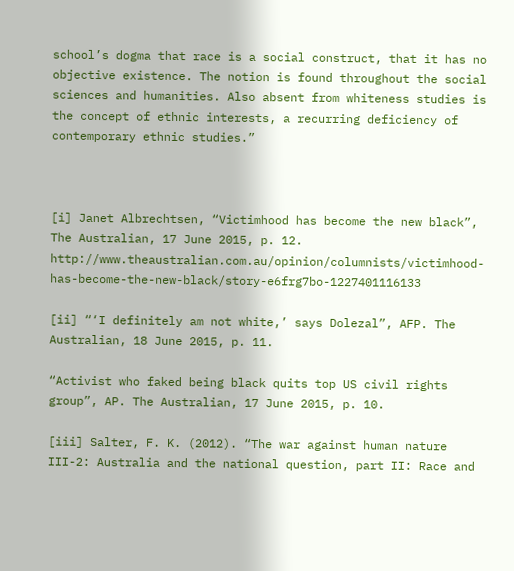school’s dogma that race is a social construct, that it has no objective existence. The notion is found throughout the social sciences and humanities. Also absent from whiteness studies is the concept of ethnic interests, a recurring deficiency of contemporary ethnic studies.”



[i] Janet Albrechtsen, “Victimhood has become the new black”, The Australian, 17 June 2015, p. 12. http://www.theaustralian.com.au/opinion/columnists/victimhood-has-become-the-new-black/story-e6frg7bo-1227401116133

[ii] “‘I definitely am not white,’ says Dolezal”, AFP. The Australian, 18 June 2015, p. 11.

“Activist who faked being black quits top US civil rights group”, AP. The Australian, 17 June 2015, p. 10.

[iii] Salter, F. K. (2012). “The war against human nature III-2: Australia and the national question, part II: Race and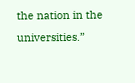the nation in the universities.”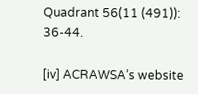Quadrant 56(11 (491)): 36-44.

[iv] ACRAWSA’s website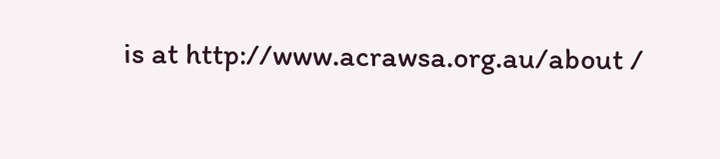is at http://www.acrawsa.org.au/about /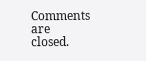Comments are closed.